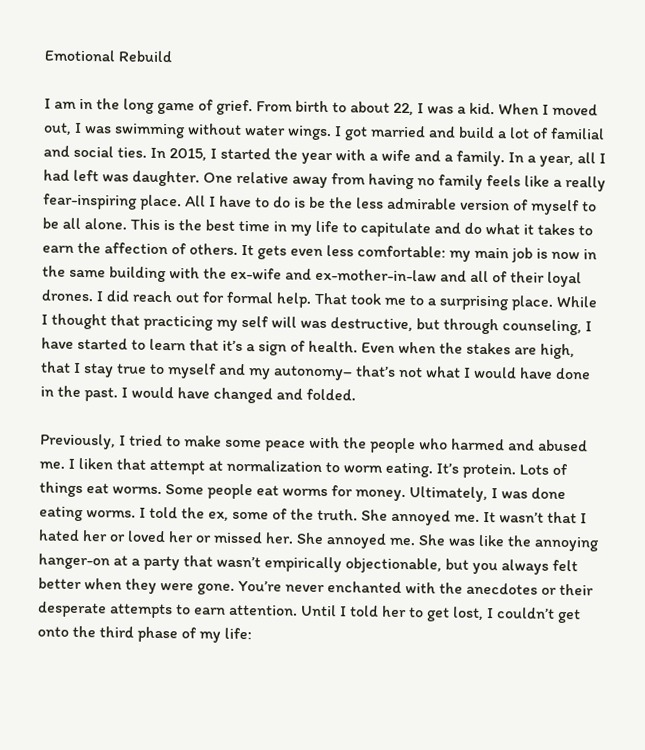Emotional Rebuild

I am in the long game of grief. From birth to about 22, I was a kid. When I moved out, I was swimming without water wings. I got married and build a lot of familial and social ties. In 2015, I started the year with a wife and a family. In a year, all I had left was daughter. One relative away from having no family feels like a really fear-inspiring place. All I have to do is be the less admirable version of myself to be all alone. This is the best time in my life to capitulate and do what it takes to earn the affection of others. It gets even less comfortable: my main job is now in the same building with the ex-wife and ex-mother-in-law and all of their loyal drones. I did reach out for formal help. That took me to a surprising place. While I thought that practicing my self will was destructive, but through counseling, I have started to learn that it’s a sign of health. Even when the stakes are high, that I stay true to myself and my autonomy– that’s not what I would have done in the past. I would have changed and folded.

Previously, I tried to make some peace with the people who harmed and abused me. I liken that attempt at normalization to worm eating. It’s protein. Lots of things eat worms. Some people eat worms for money. Ultimately, I was done eating worms. I told the ex, some of the truth. She annoyed me. It wasn’t that I hated her or loved her or missed her. She annoyed me. She was like the annoying hanger-on at a party that wasn’t empirically objectionable, but you always felt better when they were gone. You’re never enchanted with the anecdotes or their desperate attempts to earn attention. Until I told her to get lost, I couldn’t get onto the third phase of my life: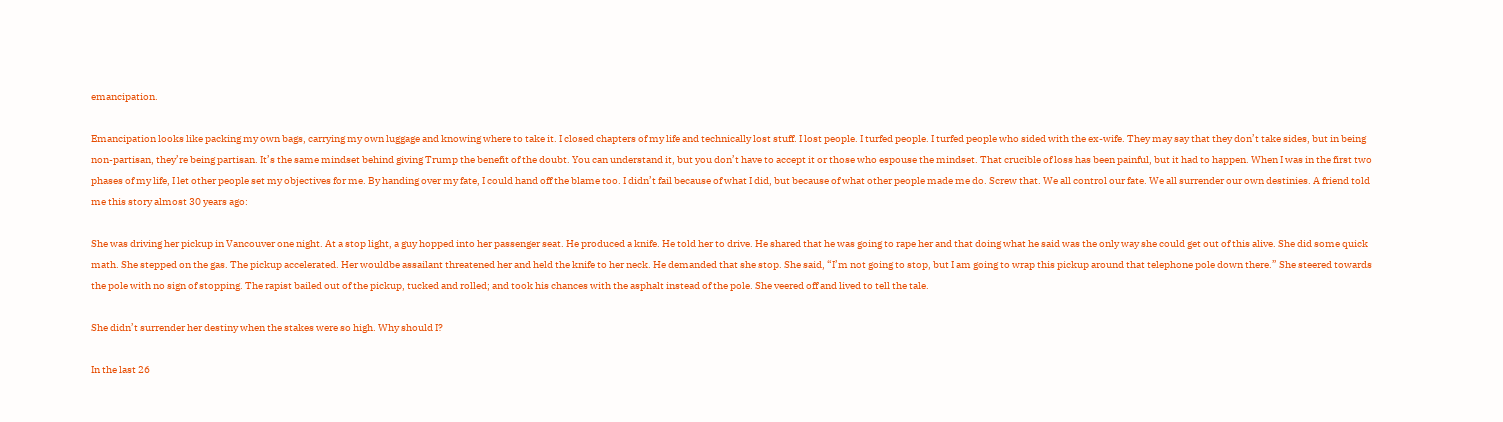emancipation.

Emancipation looks like packing my own bags, carrying my own luggage and knowing where to take it. I closed chapters of my life and technically lost stuff. I lost people. I turfed people. I turfed people who sided with the ex-wife. They may say that they don’t take sides, but in being non-partisan, they’re being partisan. It’s the same mindset behind giving Trump the benefit of the doubt. You can understand it, but you don’t have to accept it or those who espouse the mindset. That crucible of loss has been painful, but it had to happen. When I was in the first two phases of my life, I let other people set my objectives for me. By handing over my fate, I could hand off the blame too. I didn’t fail because of what I did, but because of what other people made me do. Screw that. We all control our fate. We all surrender our own destinies. A friend told me this story almost 30 years ago:

She was driving her pickup in Vancouver one night. At a stop light, a guy hopped into her passenger seat. He produced a knife. He told her to drive. He shared that he was going to rape her and that doing what he said was the only way she could get out of this alive. She did some quick math. She stepped on the gas. The pickup accelerated. Her wouldbe assailant threatened her and held the knife to her neck. He demanded that she stop. She said, “I’m not going to stop, but I am going to wrap this pickup around that telephone pole down there.” She steered towards the pole with no sign of stopping. The rapist bailed out of the pickup, tucked and rolled; and took his chances with the asphalt instead of the pole. She veered off and lived to tell the tale.

She didn’t surrender her destiny when the stakes were so high. Why should I?

In the last 26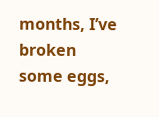months, I’ve broken some eggs,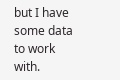but I have some data to work with.